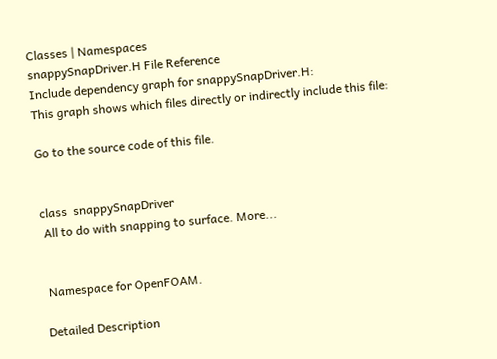Classes | Namespaces
snappySnapDriver.H File Reference
Include dependency graph for snappySnapDriver.H:
This graph shows which files directly or indirectly include this file:

Go to the source code of this file.


class  snappySnapDriver
 All to do with snapping to surface. More...


 Namespace for OpenFOAM.

Detailed Description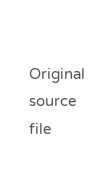Original source file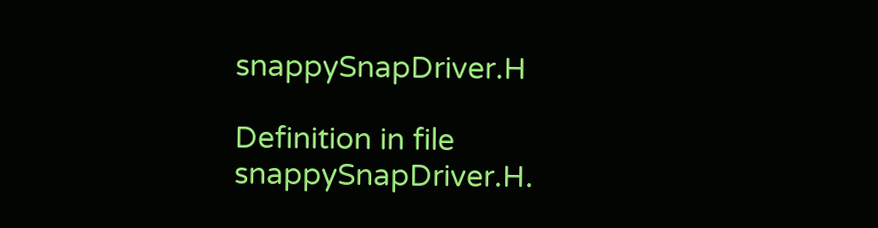snappySnapDriver.H

Definition in file snappySnapDriver.H.